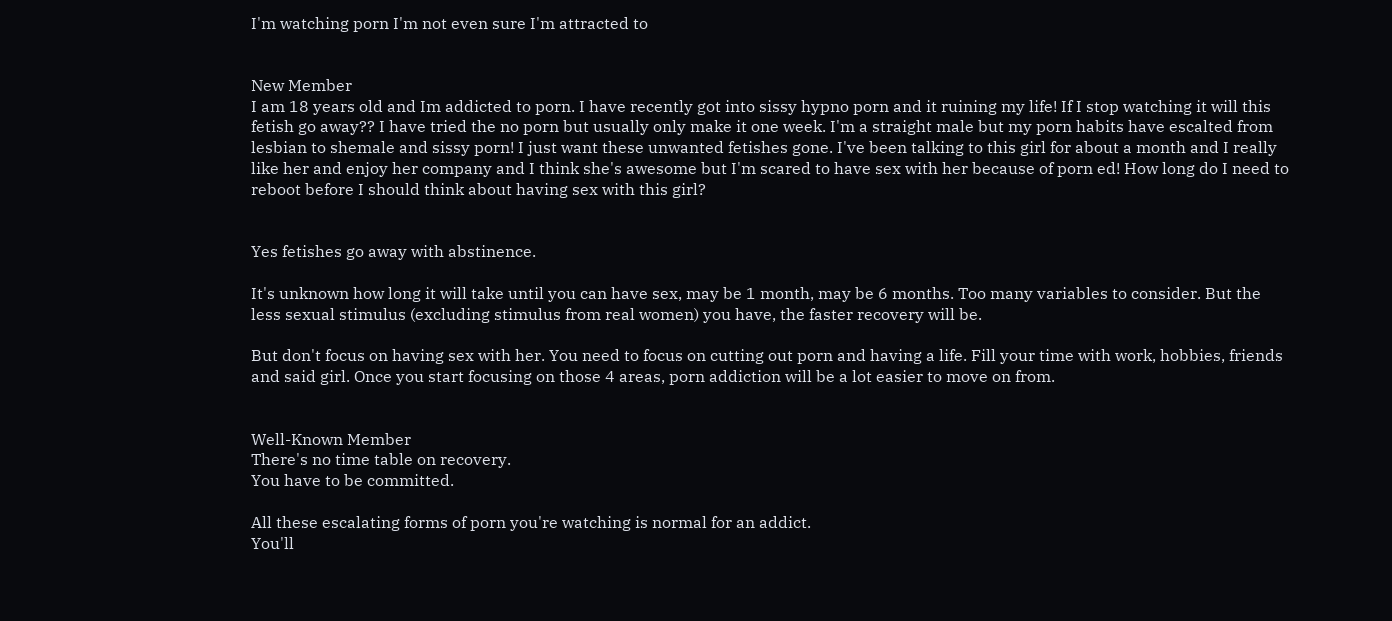I'm watching porn I'm not even sure I'm attracted to


New Member
I am 18 years old and Im addicted to porn. I have recently got into sissy hypno porn and it ruining my life! If I stop watching it will this fetish go away?? I have tried the no porn but usually only make it one week. I'm a straight male but my porn habits have escalted from lesbian to shemale and sissy porn! I just want these unwanted fetishes gone. I've been talking to this girl for about a month and I really like her and enjoy her company and I think she's awesome but I'm scared to have sex with her because of porn ed! How long do I need to reboot before I should think about having sex with this girl?


Yes fetishes go away with abstinence.

It's unknown how long it will take until you can have sex, may be 1 month, may be 6 months. Too many variables to consider. But the less sexual stimulus (excluding stimulus from real women) you have, the faster recovery will be.

But don't focus on having sex with her. You need to focus on cutting out porn and having a life. Fill your time with work, hobbies, friends and said girl. Once you start focusing on those 4 areas, porn addiction will be a lot easier to move on from.


Well-Known Member
There's no time table on recovery.
You have to be committed.

All these escalating forms of porn you're watching is normal for an addict.
You'll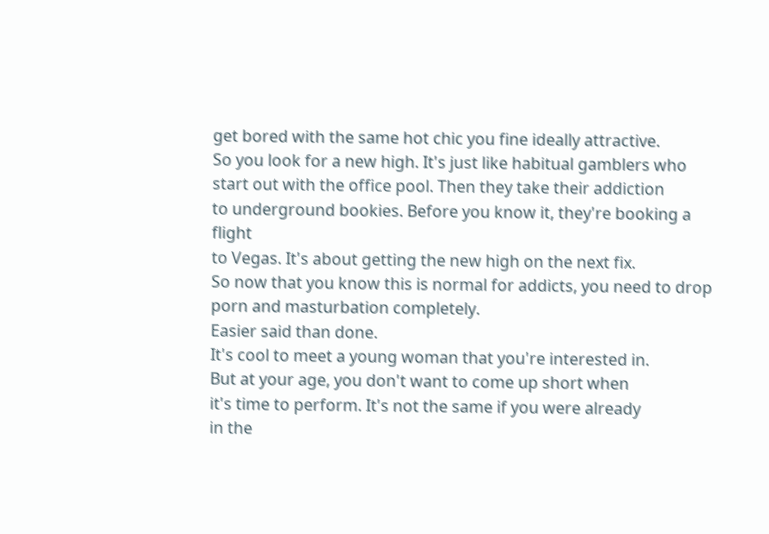get bored with the same hot chic you fine ideally attractive.
So you look for a new high. It's just like habitual gamblers who
start out with the office pool. Then they take their addiction
to underground bookies. Before you know it, they're booking a flight
to Vegas. It's about getting the new high on the next fix.
So now that you know this is normal for addicts, you need to drop
porn and masturbation completely.
Easier said than done.
It's cool to meet a young woman that you're interested in.
But at your age, you don't want to come up short when
it's time to perform. It's not the same if you were already
in the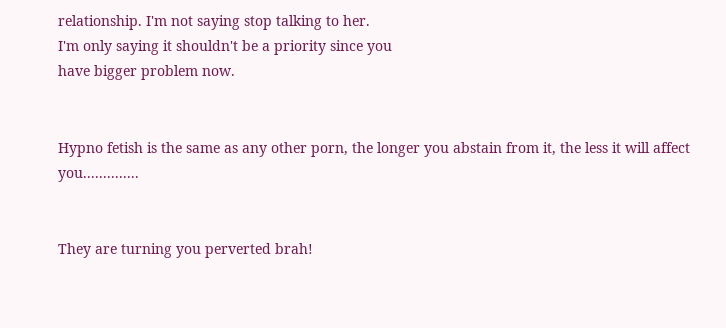relationship. I'm not saying stop talking to her.
I'm only saying it shouldn't be a priority since you
have bigger problem now.


Hypno fetish is the same as any other porn, the longer you abstain from it, the less it will affect you..............


They are turning you perverted brah!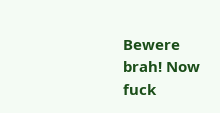Bewere brah! Now fuck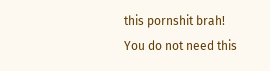this pornshit brah! You do not need this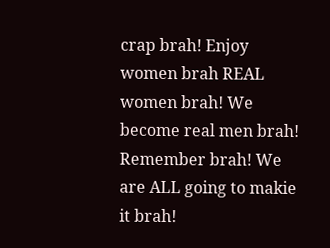crap brah! Enjoy women brah REAL women brah! We become real men brah! Remember brah! We are ALL going to makie it brah!